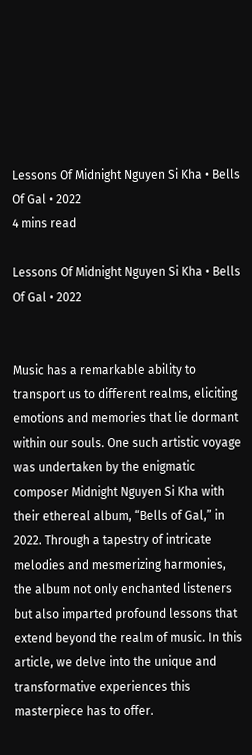Lessons Of Midnight Nguyen Si Kha • Bells Of Gal • 2022
4 mins read

Lessons Of Midnight Nguyen Si Kha • Bells Of Gal • 2022


Music has a remarkable ability to transport us to different realms, eliciting emotions and memories that lie dormant within our souls. One such artistic voyage was undertaken by the enigmatic composer Midnight Nguyen Si Kha with their ethereal album, “Bells of Gal,” in 2022. Through a tapestry of intricate melodies and mesmerizing harmonies, the album not only enchanted listeners but also imparted profound lessons that extend beyond the realm of music. In this article, we delve into the unique and transformative experiences this masterpiece has to offer.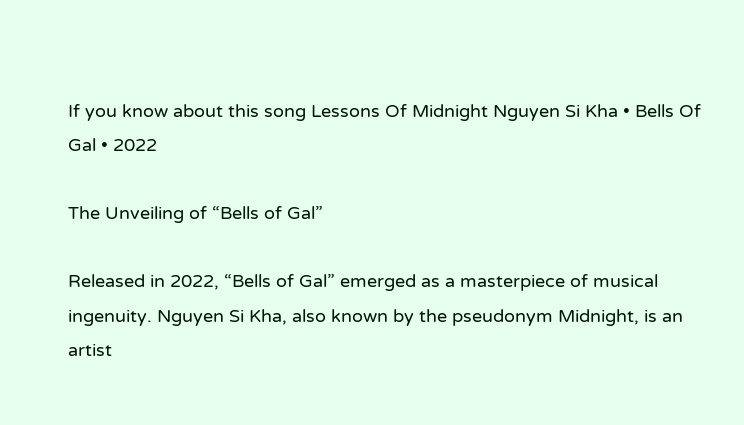If you know about this song Lessons Of Midnight Nguyen Si Kha • Bells Of Gal • 2022

The Unveiling of “Bells of Gal”

Released in 2022, “Bells of Gal” emerged as a masterpiece of musical ingenuity. Nguyen Si Kha, also known by the pseudonym Midnight, is an artist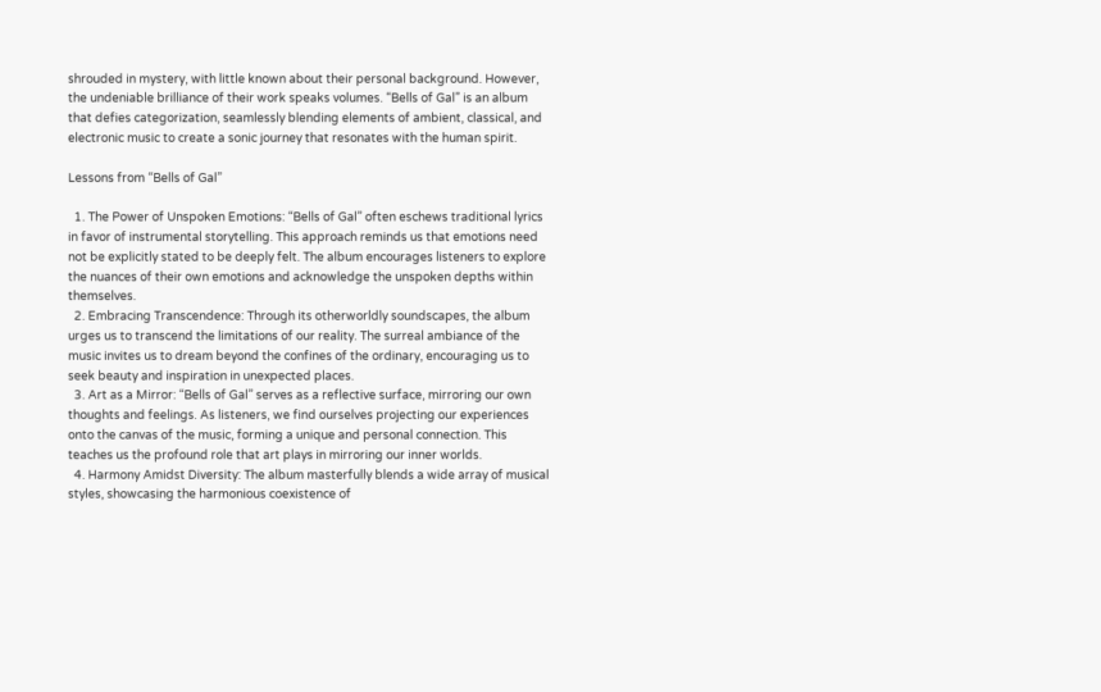shrouded in mystery, with little known about their personal background. However, the undeniable brilliance of their work speaks volumes. “Bells of Gal” is an album that defies categorization, seamlessly blending elements of ambient, classical, and electronic music to create a sonic journey that resonates with the human spirit.

Lessons from “Bells of Gal”

  1. The Power of Unspoken Emotions: “Bells of Gal” often eschews traditional lyrics in favor of instrumental storytelling. This approach reminds us that emotions need not be explicitly stated to be deeply felt. The album encourages listeners to explore the nuances of their own emotions and acknowledge the unspoken depths within themselves.
  2. Embracing Transcendence: Through its otherworldly soundscapes, the album urges us to transcend the limitations of our reality. The surreal ambiance of the music invites us to dream beyond the confines of the ordinary, encouraging us to seek beauty and inspiration in unexpected places.
  3. Art as a Mirror: “Bells of Gal” serves as a reflective surface, mirroring our own thoughts and feelings. As listeners, we find ourselves projecting our experiences onto the canvas of the music, forming a unique and personal connection. This teaches us the profound role that art plays in mirroring our inner worlds.
  4. Harmony Amidst Diversity: The album masterfully blends a wide array of musical styles, showcasing the harmonious coexistence of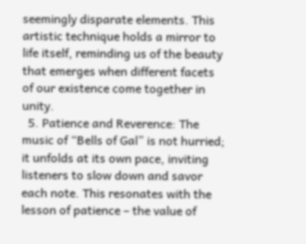seemingly disparate elements. This artistic technique holds a mirror to life itself, reminding us of the beauty that emerges when different facets of our existence come together in unity.
  5. Patience and Reverence: The music of “Bells of Gal” is not hurried; it unfolds at its own pace, inviting listeners to slow down and savor each note. This resonates with the lesson of patience – the value of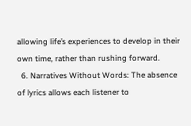allowing life’s experiences to develop in their own time, rather than rushing forward.
  6. Narratives Without Words: The absence of lyrics allows each listener to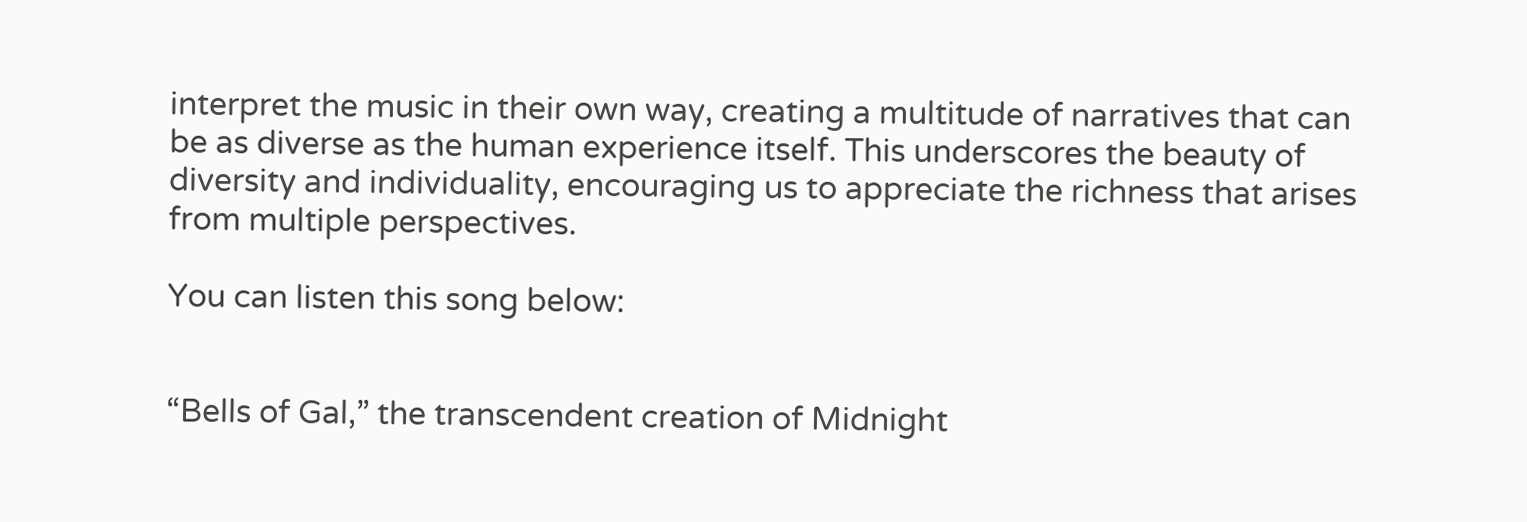interpret the music in their own way, creating a multitude of narratives that can be as diverse as the human experience itself. This underscores the beauty of diversity and individuality, encouraging us to appreciate the richness that arises from multiple perspectives.

You can listen this song below:


“Bells of Gal,” the transcendent creation of Midnight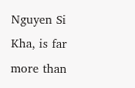Nguyen Si Kha, is far more than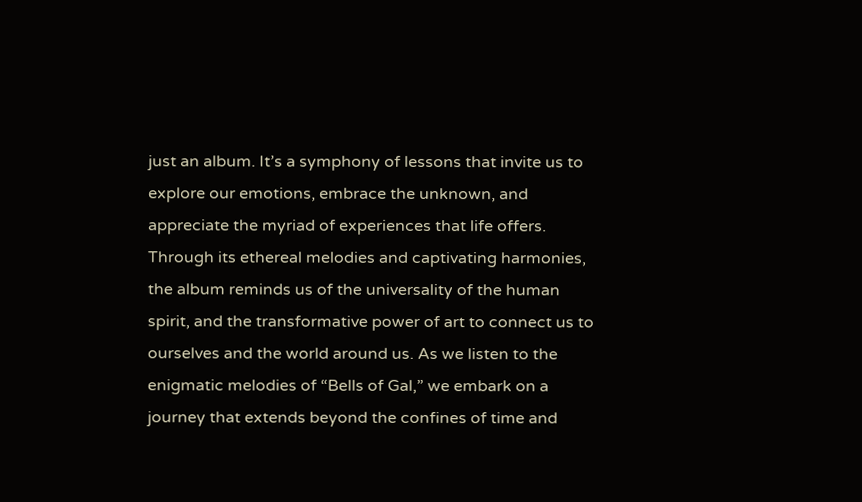just an album. It’s a symphony of lessons that invite us to explore our emotions, embrace the unknown, and appreciate the myriad of experiences that life offers. Through its ethereal melodies and captivating harmonies, the album reminds us of the universality of the human spirit, and the transformative power of art to connect us to ourselves and the world around us. As we listen to the enigmatic melodies of “Bells of Gal,” we embark on a journey that extends beyond the confines of time and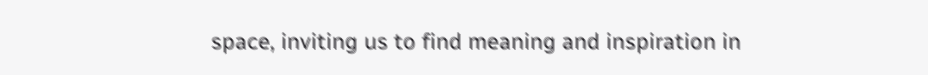space, inviting us to find meaning and inspiration in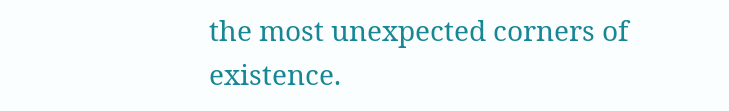the most unexpected corners of existence.